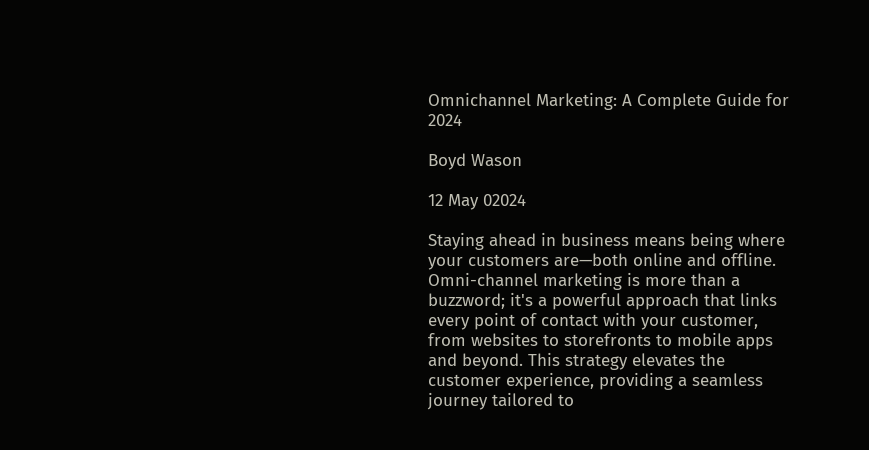Omnichannel Marketing: A Complete Guide for 2024

Boyd Wason

12 May 02024

Staying ahead in business means being where your customers are—both online and offline. Omni-channel marketing is more than a buzzword; it's a powerful approach that links every point of contact with your customer, from websites to storefronts to mobile apps and beyond. This strategy elevates the customer experience, providing a seamless journey tailored to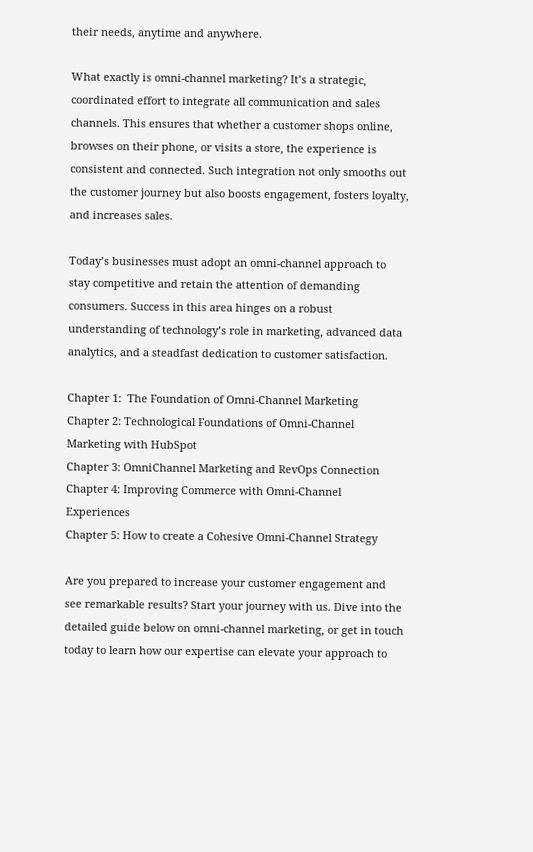their needs, anytime and anywhere.

What exactly is omni-channel marketing? It’s a strategic, coordinated effort to integrate all communication and sales channels. This ensures that whether a customer shops online, browses on their phone, or visits a store, the experience is consistent and connected. Such integration not only smooths out the customer journey but also boosts engagement, fosters loyalty, and increases sales.

Today’s businesses must adopt an omni-channel approach to stay competitive and retain the attention of demanding consumers. Success in this area hinges on a robust understanding of technology’s role in marketing, advanced data analytics, and a steadfast dedication to customer satisfaction.

Chapter 1:  The Foundation of Omni-Channel Marketing
Chapter 2: Technological Foundations of Omni-Channel Marketing with HubSpot
Chapter 3: OmniChannel Marketing and RevOps Connection
Chapter 4: Improving Commerce with Omni-Channel Experiences
Chapter 5: How to create a Cohesive Omni-Channel Strategy

Are you prepared to increase your customer engagement and see remarkable results? Start your journey with us. Dive into the detailed guide below on omni-channel marketing, or get in touch today to learn how our expertise can elevate your approach to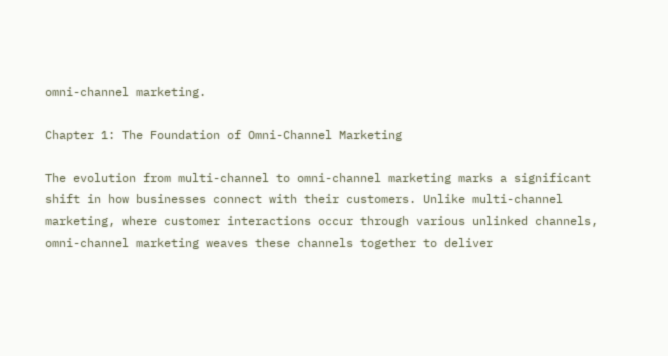omni-channel marketing.

Chapter 1: The Foundation of Omni-Channel Marketing

The evolution from multi-channel to omni-channel marketing marks a significant shift in how businesses connect with their customers. Unlike multi-channel marketing, where customer interactions occur through various unlinked channels, omni-channel marketing weaves these channels together to deliver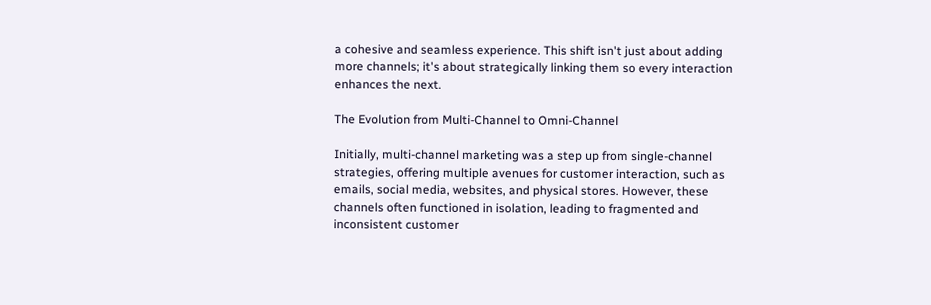a cohesive and seamless experience. This shift isn't just about adding more channels; it's about strategically linking them so every interaction enhances the next.

The Evolution from Multi-Channel to Omni-Channel

Initially, multi-channel marketing was a step up from single-channel strategies, offering multiple avenues for customer interaction, such as emails, social media, websites, and physical stores. However, these channels often functioned in isolation, leading to fragmented and inconsistent customer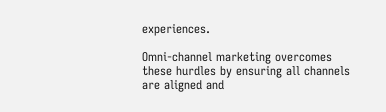experiences.

Omni-channel marketing overcomes these hurdles by ensuring all channels are aligned and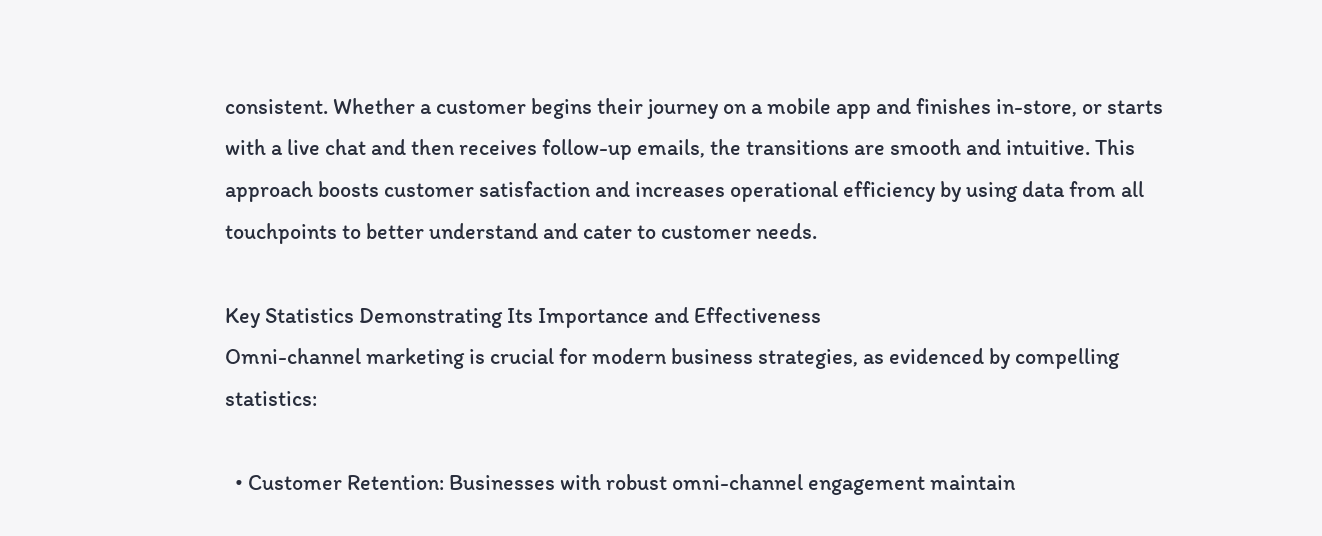consistent. Whether a customer begins their journey on a mobile app and finishes in-store, or starts with a live chat and then receives follow-up emails, the transitions are smooth and intuitive. This approach boosts customer satisfaction and increases operational efficiency by using data from all touchpoints to better understand and cater to customer needs.

Key Statistics Demonstrating Its Importance and Effectiveness
Omni-channel marketing is crucial for modern business strategies, as evidenced by compelling statistics:

  • Customer Retention: Businesses with robust omni-channel engagement maintain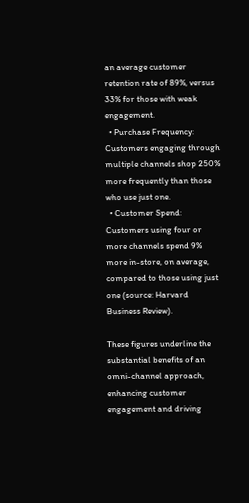an average customer retention rate of 89%, versus 33% for those with weak engagement.
  • Purchase Frequency: Customers engaging through multiple channels shop 250% more frequently than those who use just one.
  • Customer Spend: Customers using four or more channels spend 9% more in-store, on average, compared to those using just one (source: Harvard Business Review).

These figures underline the substantial benefits of an omni-channel approach, enhancing customer engagement and driving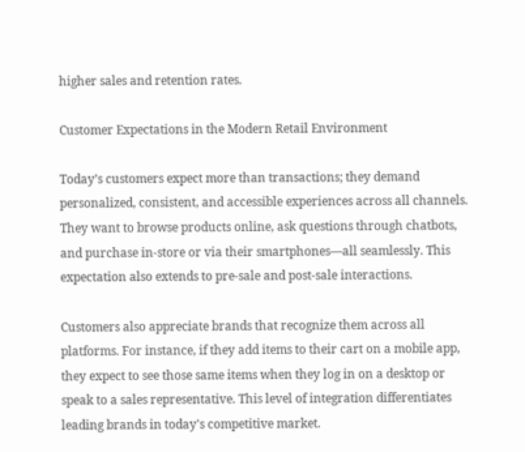higher sales and retention rates.

Customer Expectations in the Modern Retail Environment

Today’s customers expect more than transactions; they demand personalized, consistent, and accessible experiences across all channels. They want to browse products online, ask questions through chatbots, and purchase in-store or via their smartphones—all seamlessly. This expectation also extends to pre-sale and post-sale interactions.

Customers also appreciate brands that recognize them across all platforms. For instance, if they add items to their cart on a mobile app, they expect to see those same items when they log in on a desktop or speak to a sales representative. This level of integration differentiates leading brands in today's competitive market.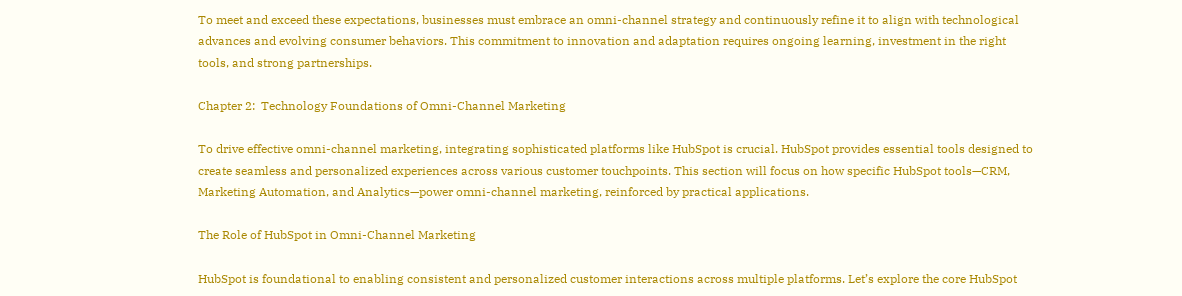To meet and exceed these expectations, businesses must embrace an omni-channel strategy and continuously refine it to align with technological advances and evolving consumer behaviors. This commitment to innovation and adaptation requires ongoing learning, investment in the right tools, and strong partnerships.

Chapter 2:  Technology Foundations of Omni-Channel Marketing

To drive effective omni-channel marketing, integrating sophisticated platforms like HubSpot is crucial. HubSpot provides essential tools designed to create seamless and personalized experiences across various customer touchpoints. This section will focus on how specific HubSpot tools—CRM, Marketing Automation, and Analytics—power omni-channel marketing, reinforced by practical applications.

The Role of HubSpot in Omni-Channel Marketing

HubSpot is foundational to enabling consistent and personalized customer interactions across multiple platforms. Let’s explore the core HubSpot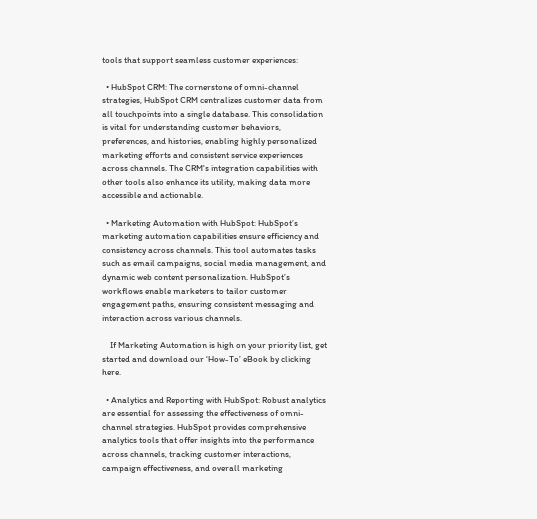tools that support seamless customer experiences:

  • HubSpot CRM: The cornerstone of omni-channel strategies, HubSpot CRM centralizes customer data from all touchpoints into a single database. This consolidation is vital for understanding customer behaviors, preferences, and histories, enabling highly personalized marketing efforts and consistent service experiences across channels. The CRM's integration capabilities with other tools also enhance its utility, making data more accessible and actionable.

  • Marketing Automation with HubSpot: HubSpot’s marketing automation capabilities ensure efficiency and consistency across channels. This tool automates tasks such as email campaigns, social media management, and dynamic web content personalization. HubSpot’s workflows enable marketers to tailor customer engagement paths, ensuring consistent messaging and interaction across various channels.

    If Marketing Automation is high on your priority list, get started and download our ‘How-To’ eBook by clicking here.

  • Analytics and Reporting with HubSpot: Robust analytics are essential for assessing the effectiveness of omni-channel strategies. HubSpot provides comprehensive analytics tools that offer insights into the performance across channels, tracking customer interactions, campaign effectiveness, and overall marketing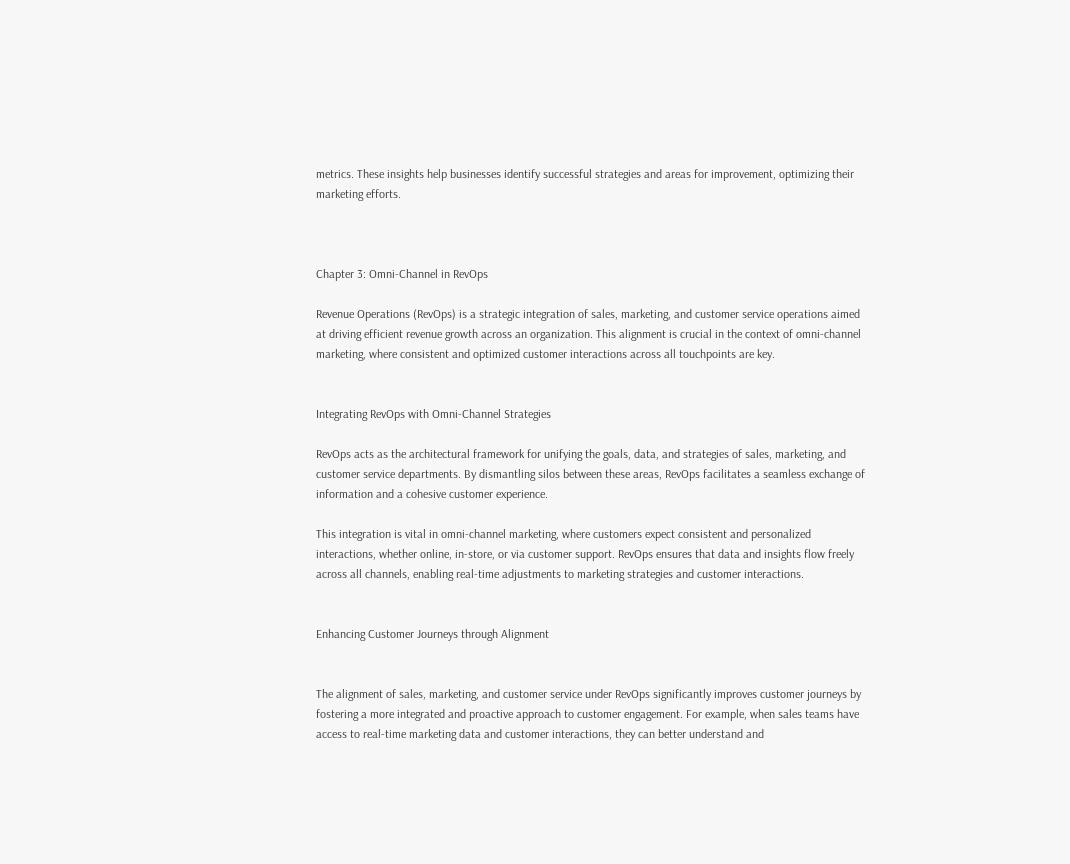metrics. These insights help businesses identify successful strategies and areas for improvement, optimizing their marketing efforts.



Chapter 3: Omni-Channel in RevOps

Revenue Operations (RevOps) is a strategic integration of sales, marketing, and customer service operations aimed at driving efficient revenue growth across an organization. This alignment is crucial in the context of omni-channel marketing, where consistent and optimized customer interactions across all touchpoints are key.


Integrating RevOps with Omni-Channel Strategies

RevOps acts as the architectural framework for unifying the goals, data, and strategies of sales, marketing, and customer service departments. By dismantling silos between these areas, RevOps facilitates a seamless exchange of information and a cohesive customer experience.

This integration is vital in omni-channel marketing, where customers expect consistent and personalized interactions, whether online, in-store, or via customer support. RevOps ensures that data and insights flow freely across all channels, enabling real-time adjustments to marketing strategies and customer interactions.


Enhancing Customer Journeys through Alignment


The alignment of sales, marketing, and customer service under RevOps significantly improves customer journeys by fostering a more integrated and proactive approach to customer engagement. For example, when sales teams have access to real-time marketing data and customer interactions, they can better understand and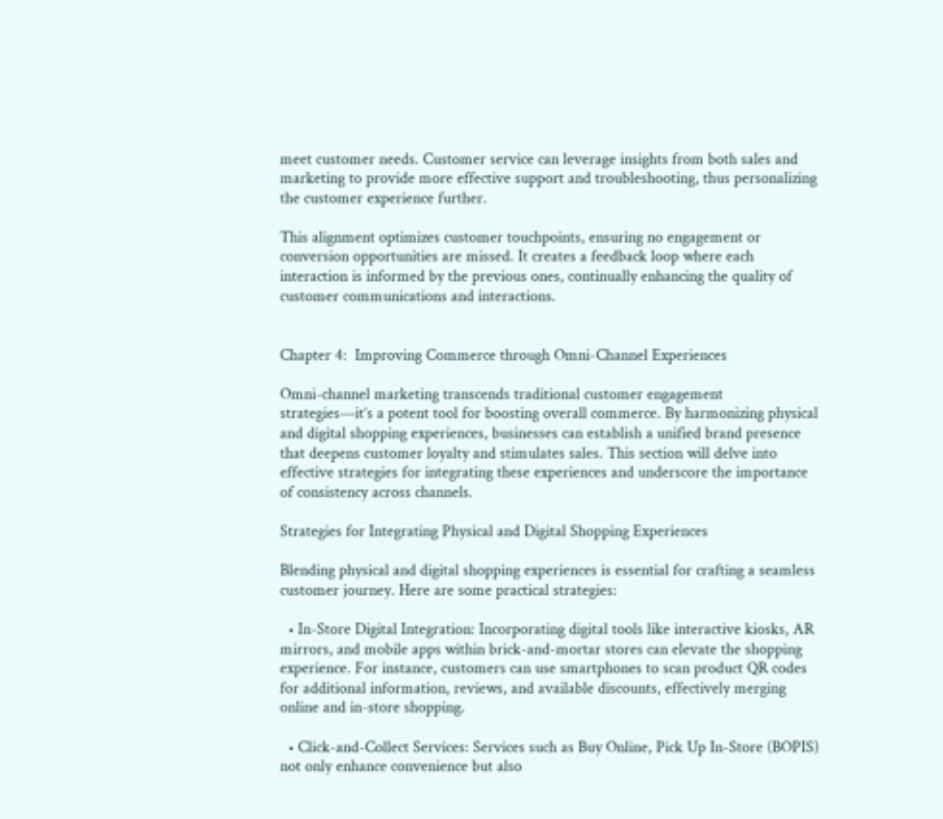meet customer needs. Customer service can leverage insights from both sales and marketing to provide more effective support and troubleshooting, thus personalizing the customer experience further.

This alignment optimizes customer touchpoints, ensuring no engagement or conversion opportunities are missed. It creates a feedback loop where each interaction is informed by the previous ones, continually enhancing the quality of customer communications and interactions.


Chapter 4:  Improving Commerce through Omni-Channel Experiences

Omni-channel marketing transcends traditional customer engagement strategies—it’s a potent tool for boosting overall commerce. By harmonizing physical and digital shopping experiences, businesses can establish a unified brand presence that deepens customer loyalty and stimulates sales. This section will delve into effective strategies for integrating these experiences and underscore the importance of consistency across channels.

Strategies for Integrating Physical and Digital Shopping Experiences

Blending physical and digital shopping experiences is essential for crafting a seamless customer journey. Here are some practical strategies:

  • In-Store Digital Integration: Incorporating digital tools like interactive kiosks, AR mirrors, and mobile apps within brick-and-mortar stores can elevate the shopping experience. For instance, customers can use smartphones to scan product QR codes for additional information, reviews, and available discounts, effectively merging online and in-store shopping.

  • Click-and-Collect Services: Services such as Buy Online, Pick Up In-Store (BOPIS) not only enhance convenience but also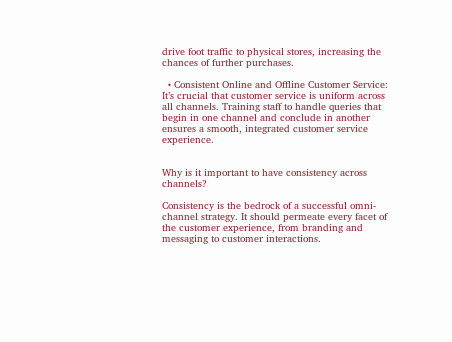drive foot traffic to physical stores, increasing the chances of further purchases.

  • Consistent Online and Offline Customer Service: It’s crucial that customer service is uniform across all channels. Training staff to handle queries that begin in one channel and conclude in another ensures a smooth, integrated customer service experience.


Why is it important to have consistency across channels?

Consistency is the bedrock of a successful omni-channel strategy. It should permeate every facet of the customer experience, from branding and messaging to customer interactions.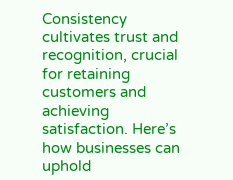Consistency cultivates trust and recognition, crucial for retaining customers and achieving satisfaction. Here’s how businesses can uphold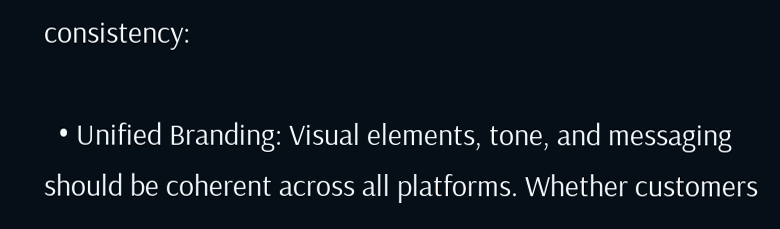consistency:

  • Unified Branding: Visual elements, tone, and messaging should be coherent across all platforms. Whether customers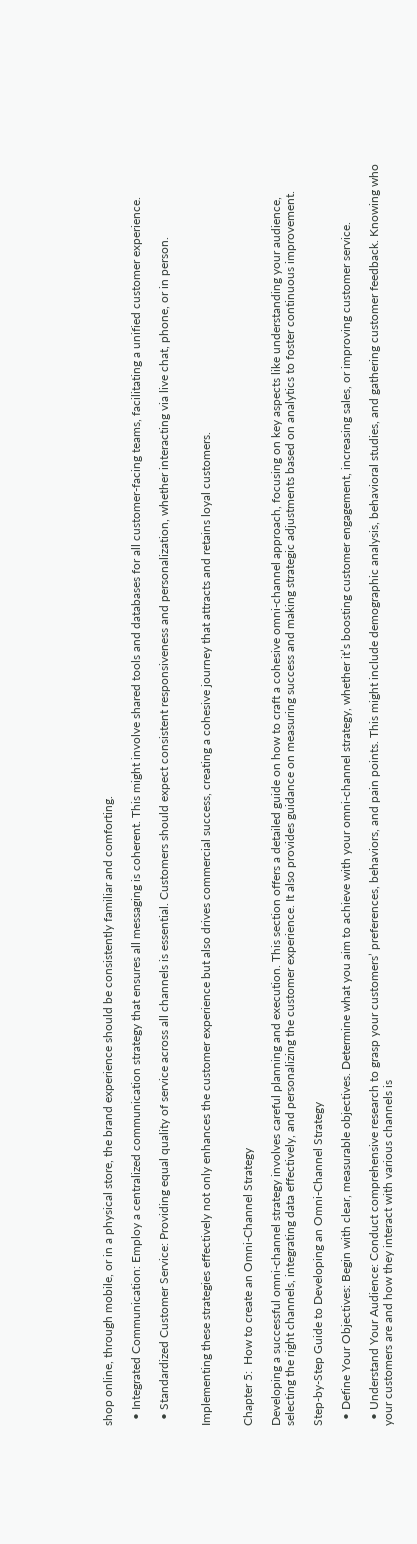shop online, through mobile, or in a physical store, the brand experience should be consistently familiar and comforting.

  • Integrated Communication: Employ a centralized communication strategy that ensures all messaging is coherent. This might involve shared tools and databases for all customer-facing teams, facilitating a unified customer experience.

  • Standardized Customer Service: Providing equal quality of service across all channels is essential. Customers should expect consistent responsiveness and personalization, whether interacting via live chat, phone, or in person.


Implementing these strategies effectively not only enhances the customer experience but also drives commercial success, creating a cohesive journey that attracts and retains loyal customers.


Chapter 5:  How to create an Omni-Channel Strategy

Developing a successful omni-channel strategy involves careful planning and execution. This section offers a detailed guide on how to craft a cohesive omni-channel approach, focusing on key aspects like understanding your audience, selecting the right channels, integrating data effectively, and personalizing the customer experience. It also provides guidance on measuring success and making strategic adjustments based on analytics to foster continuous improvement.

Step-by-Step Guide to Developing an Omni-Channel Strategy

  • Define Your Objectives: Begin with clear, measurable objectives. Determine what you aim to achieve with your omni-channel strategy, whether it’s boosting customer engagement, increasing sales, or improving customer service.

  • Understand Your Audience: Conduct comprehensive research to grasp your customers’ preferences, behaviors, and pain points. This might include demographic analysis, behavioral studies, and gathering customer feedback. Knowing who your customers are and how they interact with various channels is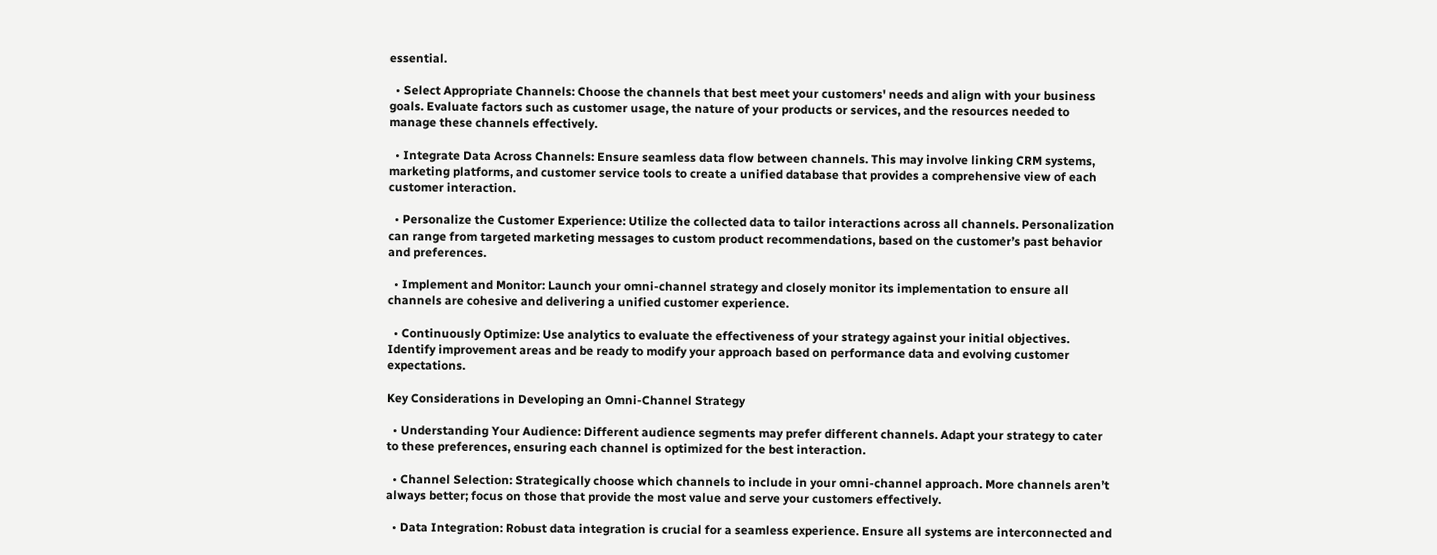essential.

  • Select Appropriate Channels: Choose the channels that best meet your customers' needs and align with your business goals. Evaluate factors such as customer usage, the nature of your products or services, and the resources needed to manage these channels effectively.

  • Integrate Data Across Channels: Ensure seamless data flow between channels. This may involve linking CRM systems, marketing platforms, and customer service tools to create a unified database that provides a comprehensive view of each customer interaction.

  • Personalize the Customer Experience: Utilize the collected data to tailor interactions across all channels. Personalization can range from targeted marketing messages to custom product recommendations, based on the customer’s past behavior and preferences.

  • Implement and Monitor: Launch your omni-channel strategy and closely monitor its implementation to ensure all channels are cohesive and delivering a unified customer experience.

  • Continuously Optimize: Use analytics to evaluate the effectiveness of your strategy against your initial objectives. Identify improvement areas and be ready to modify your approach based on performance data and evolving customer expectations.

Key Considerations in Developing an Omni-Channel Strategy

  • Understanding Your Audience: Different audience segments may prefer different channels. Adapt your strategy to cater to these preferences, ensuring each channel is optimized for the best interaction.

  • Channel Selection: Strategically choose which channels to include in your omni-channel approach. More channels aren’t always better; focus on those that provide the most value and serve your customers effectively.

  • Data Integration: Robust data integration is crucial for a seamless experience. Ensure all systems are interconnected and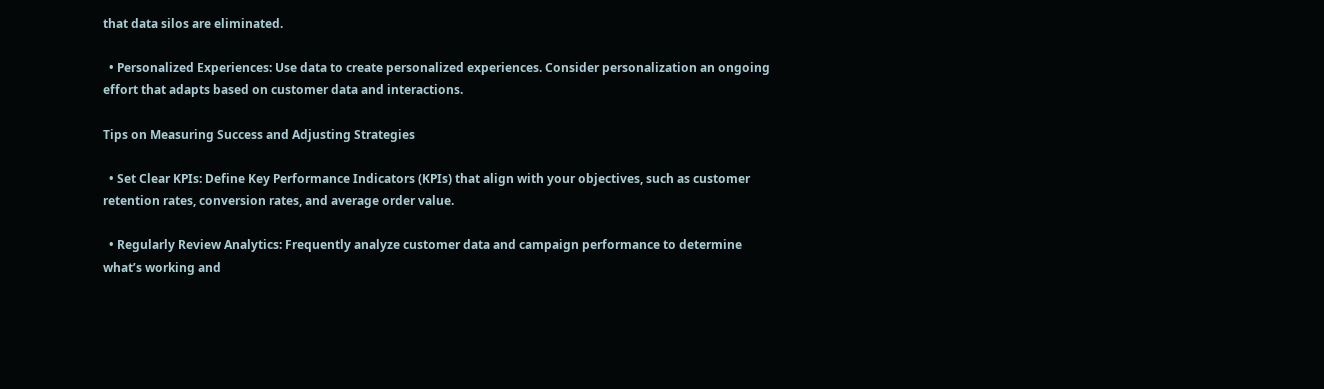that data silos are eliminated.

  • Personalized Experiences: Use data to create personalized experiences. Consider personalization an ongoing effort that adapts based on customer data and interactions.

Tips on Measuring Success and Adjusting Strategies

  • Set Clear KPIs: Define Key Performance Indicators (KPIs) that align with your objectives, such as customer retention rates, conversion rates, and average order value.

  • Regularly Review Analytics: Frequently analyze customer data and campaign performance to determine what’s working and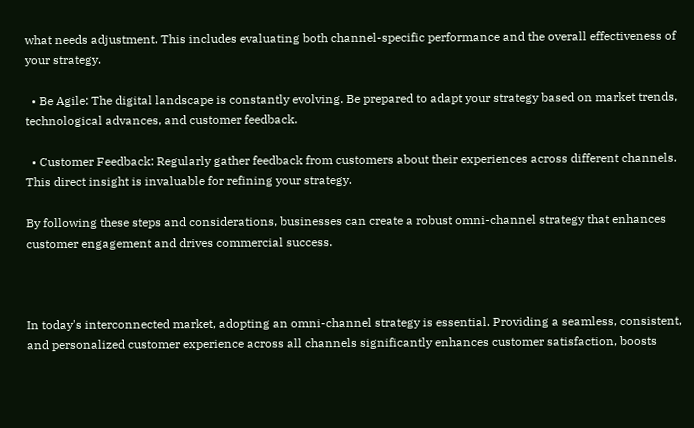what needs adjustment. This includes evaluating both channel-specific performance and the overall effectiveness of your strategy.

  • Be Agile: The digital landscape is constantly evolving. Be prepared to adapt your strategy based on market trends, technological advances, and customer feedback.

  • Customer Feedback: Regularly gather feedback from customers about their experiences across different channels. This direct insight is invaluable for refining your strategy.

By following these steps and considerations, businesses can create a robust omni-channel strategy that enhances customer engagement and drives commercial success.



In today's interconnected market, adopting an omni-channel strategy is essential. Providing a seamless, consistent, and personalized customer experience across all channels significantly enhances customer satisfaction, boosts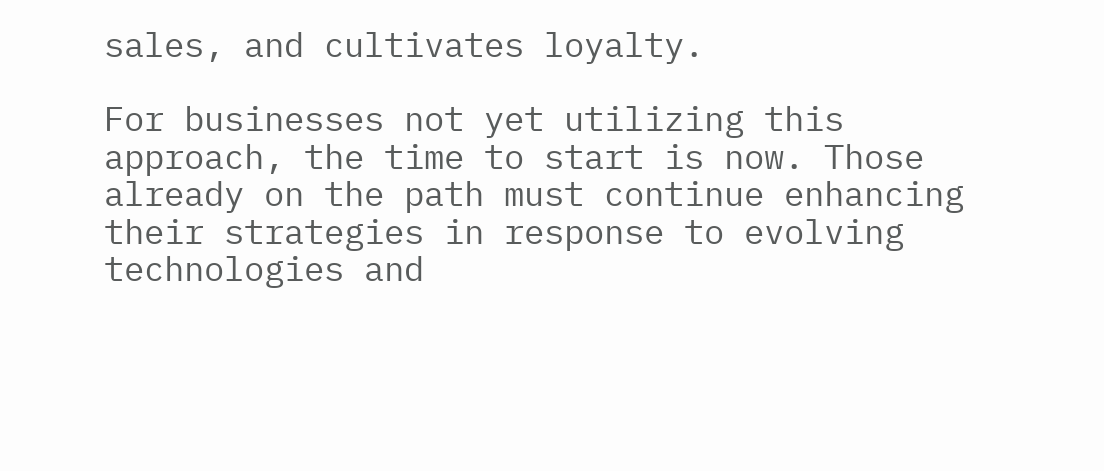sales, and cultivates loyalty.

For businesses not yet utilizing this approach, the time to start is now. Those already on the path must continue enhancing their strategies in response to evolving technologies and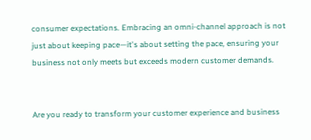consumer expectations. Embracing an omni-channel approach is not just about keeping pace—it's about setting the pace, ensuring your business not only meets but exceeds modern customer demands.


Are you ready to transform your customer experience and business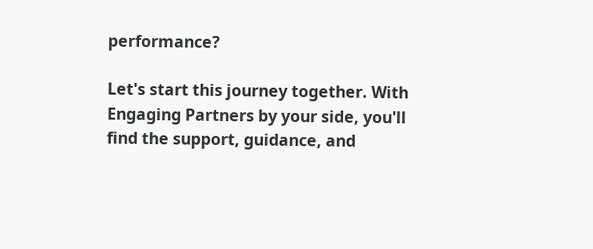performance?

Let's start this journey together. With Engaging Partners by your side, you'll find the support, guidance, and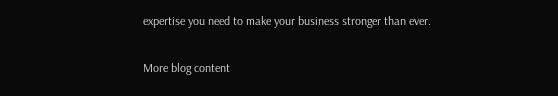expertise you need to make your business stronger than ever.

More blog content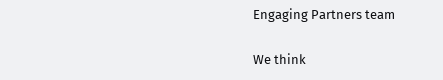Engaging Partners team

We think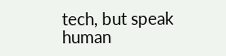tech, but speak human